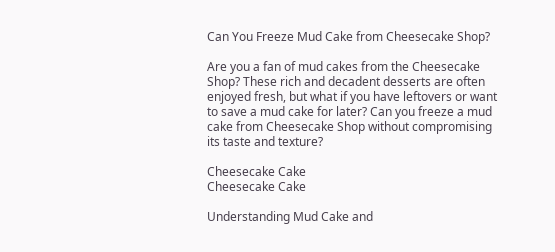Can You Freeze Mud Cake from Cheesecake Shop?

Are you a fan of mud cakes from the Cheesecake Shop? These rich and decadent desserts are often enjoyed fresh, but what if you have leftovers or want to save a mud cake for later? Can you freeze a mud cake from Cheesecake Shop without compromising its taste and texture?

Cheesecake Cake
Cheesecake Cake

Understanding Mud Cake and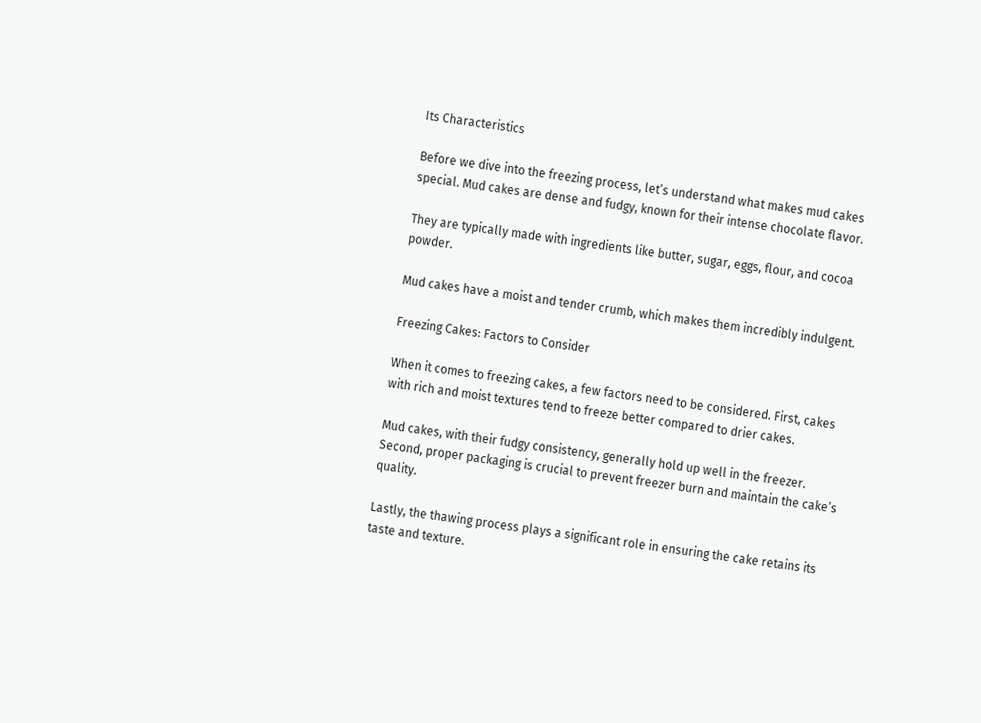Its Characteristics

Before we dive into the freezing process, let’s understand what makes mud cakes special. Mud cakes are dense and fudgy, known for their intense chocolate flavor.

They are typically made with ingredients like butter, sugar, eggs, flour, and cocoa powder.

Mud cakes have a moist and tender crumb, which makes them incredibly indulgent.

Freezing Cakes: Factors to Consider

When it comes to freezing cakes, a few factors need to be considered. First, cakes with rich and moist textures tend to freeze better compared to drier cakes.

Mud cakes, with their fudgy consistency, generally hold up well in the freezer. Second, proper packaging is crucial to prevent freezer burn and maintain the cake’s quality.

Lastly, the thawing process plays a significant role in ensuring the cake retains its taste and texture.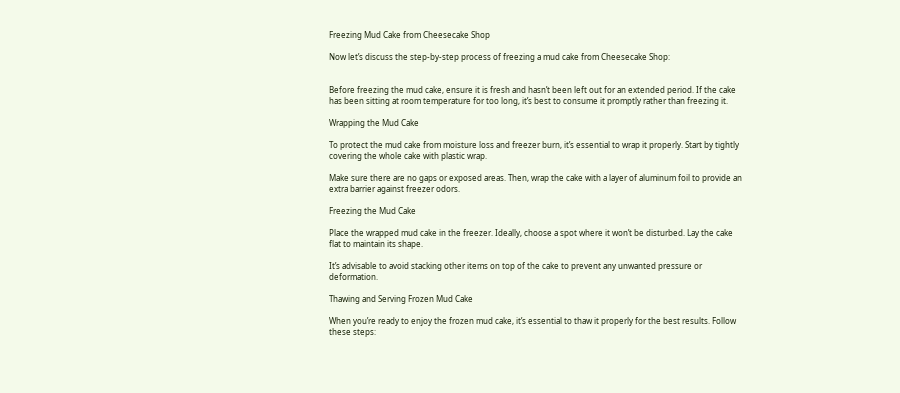Freezing Mud Cake from Cheesecake Shop

Now let’s discuss the step-by-step process of freezing a mud cake from Cheesecake Shop:


Before freezing the mud cake, ensure it is fresh and hasn’t been left out for an extended period. If the cake has been sitting at room temperature for too long, it’s best to consume it promptly rather than freezing it.

Wrapping the Mud Cake

To protect the mud cake from moisture loss and freezer burn, it’s essential to wrap it properly. Start by tightly covering the whole cake with plastic wrap.

Make sure there are no gaps or exposed areas. Then, wrap the cake with a layer of aluminum foil to provide an extra barrier against freezer odors.

Freezing the Mud Cake

Place the wrapped mud cake in the freezer. Ideally, choose a spot where it won’t be disturbed. Lay the cake flat to maintain its shape.

It’s advisable to avoid stacking other items on top of the cake to prevent any unwanted pressure or deformation.

Thawing and Serving Frozen Mud Cake

When you’re ready to enjoy the frozen mud cake, it’s essential to thaw it properly for the best results. Follow these steps: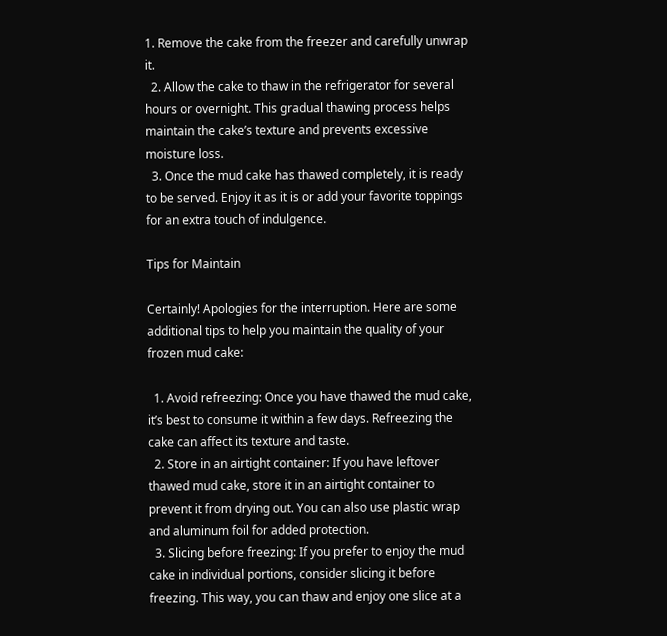1. Remove the cake from the freezer and carefully unwrap it.
  2. Allow the cake to thaw in the refrigerator for several hours or overnight. This gradual thawing process helps maintain the cake’s texture and prevents excessive moisture loss.
  3. Once the mud cake has thawed completely, it is ready to be served. Enjoy it as it is or add your favorite toppings for an extra touch of indulgence.

Tips for Maintain

Certainly! Apologies for the interruption. Here are some additional tips to help you maintain the quality of your frozen mud cake:

  1. Avoid refreezing: Once you have thawed the mud cake, it’s best to consume it within a few days. Refreezing the cake can affect its texture and taste.
  2. Store in an airtight container: If you have leftover thawed mud cake, store it in an airtight container to prevent it from drying out. You can also use plastic wrap and aluminum foil for added protection.
  3. Slicing before freezing: If you prefer to enjoy the mud cake in individual portions, consider slicing it before freezing. This way, you can thaw and enjoy one slice at a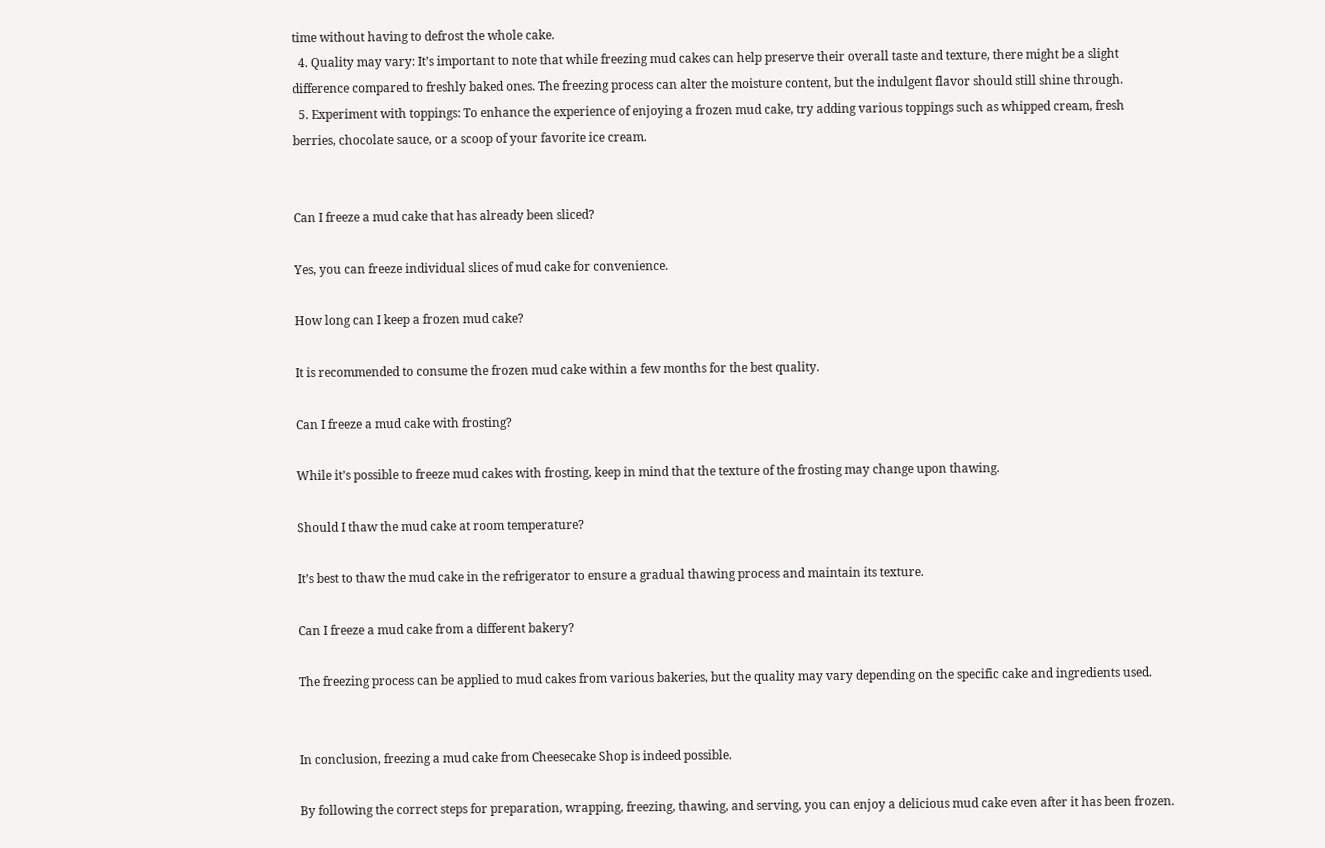time without having to defrost the whole cake.
  4. Quality may vary: It’s important to note that while freezing mud cakes can help preserve their overall taste and texture, there might be a slight difference compared to freshly baked ones. The freezing process can alter the moisture content, but the indulgent flavor should still shine through.
  5. Experiment with toppings: To enhance the experience of enjoying a frozen mud cake, try adding various toppings such as whipped cream, fresh berries, chocolate sauce, or a scoop of your favorite ice cream.


Can I freeze a mud cake that has already been sliced?

Yes, you can freeze individual slices of mud cake for convenience.

How long can I keep a frozen mud cake?

It is recommended to consume the frozen mud cake within a few months for the best quality.

Can I freeze a mud cake with frosting?

While it’s possible to freeze mud cakes with frosting, keep in mind that the texture of the frosting may change upon thawing.

Should I thaw the mud cake at room temperature?

It’s best to thaw the mud cake in the refrigerator to ensure a gradual thawing process and maintain its texture.

Can I freeze a mud cake from a different bakery?

The freezing process can be applied to mud cakes from various bakeries, but the quality may vary depending on the specific cake and ingredients used.


In conclusion, freezing a mud cake from Cheesecake Shop is indeed possible.

By following the correct steps for preparation, wrapping, freezing, thawing, and serving, you can enjoy a delicious mud cake even after it has been frozen.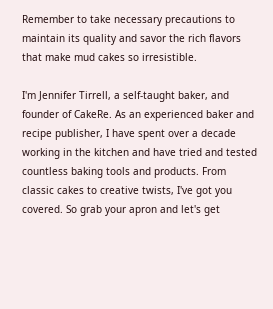Remember to take necessary precautions to maintain its quality and savor the rich flavors that make mud cakes so irresistible.

I'm Jennifer Tirrell, a self-taught baker, and founder of CakeRe. As an experienced baker and recipe publisher, I have spent over a decade working in the kitchen and have tried and tested countless baking tools and products. From classic cakes to creative twists, I've got you covered. So grab your apron and let's get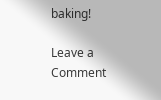baking!

Leave a Comment